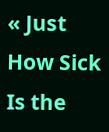« Just How Sick Is the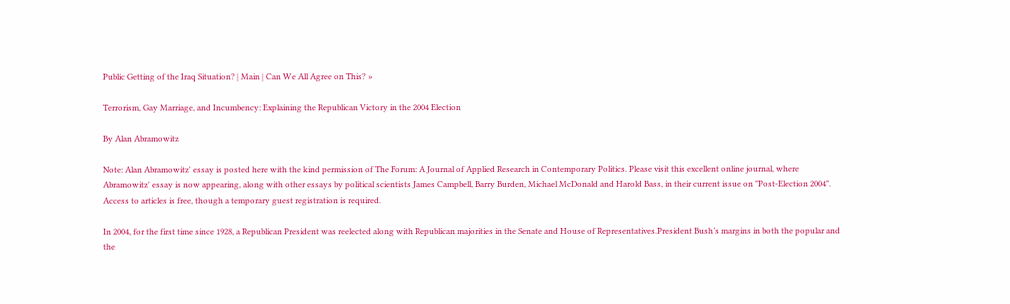Public Getting of the Iraq Situation? | Main | Can We All Agree on This? »

Terrorism, Gay Marriage, and Incumbency: Explaining the Republican Victory in the 2004 Election

By Alan Abramowitz

Note: Alan Abramowitz' essay is posted here with the kind permission of The Forum: A Journal of Applied Research in Contemporary Politics. Please visit this excellent online journal, where Abramowitz' essay is now appearing, along with other essays by political scientists James Campbell, Barry Burden, Michael McDonald and Harold Bass, in their current issue on "Post-Election 2004". Access to articles is free, though a temporary guest registration is required.

In 2004, for the first time since 1928, a Republican President was reelected along with Republican majorities in the Senate and House of Representatives.President Bush’s margins in both the popular and the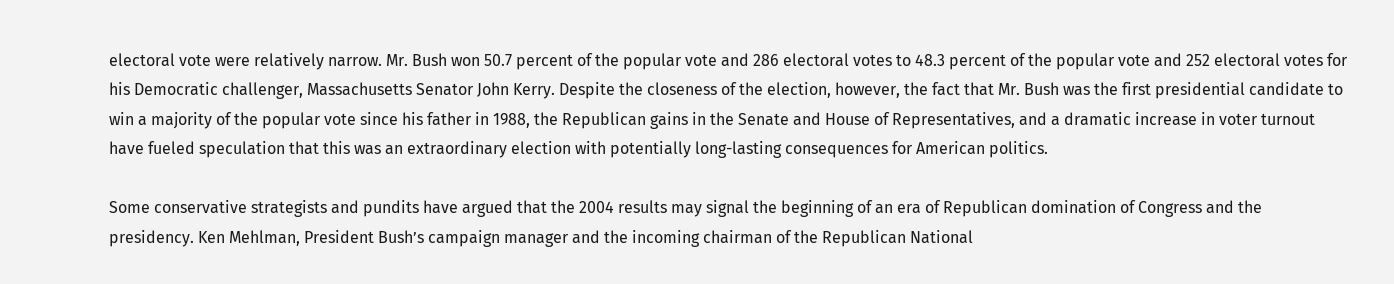electoral vote were relatively narrow. Mr. Bush won 50.7 percent of the popular vote and 286 electoral votes to 48.3 percent of the popular vote and 252 electoral votes for his Democratic challenger, Massachusetts Senator John Kerry. Despite the closeness of the election, however, the fact that Mr. Bush was the first presidential candidate to win a majority of the popular vote since his father in 1988, the Republican gains in the Senate and House of Representatives, and a dramatic increase in voter turnout have fueled speculation that this was an extraordinary election with potentially long-lasting consequences for American politics.

Some conservative strategists and pundits have argued that the 2004 results may signal the beginning of an era of Republican domination of Congress and the presidency. Ken Mehlman, President Bush’s campaign manager and the incoming chairman of the Republican National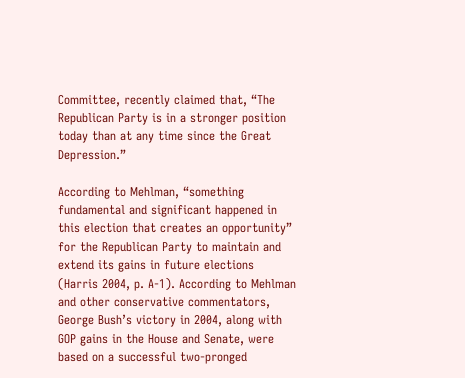Committee, recently claimed that, “The Republican Party is in a stronger position today than at any time since the Great Depression.”

According to Mehlman, “something fundamental and significant happened in this election that creates an opportunity” for the Republican Party to maintain and extend its gains in future elections (Harris 2004, p. A-1). According to Mehlman and other conservative commentators, George Bush’s victory in 2004, along with GOP gains in the House and Senate, were based on a successful two-pronged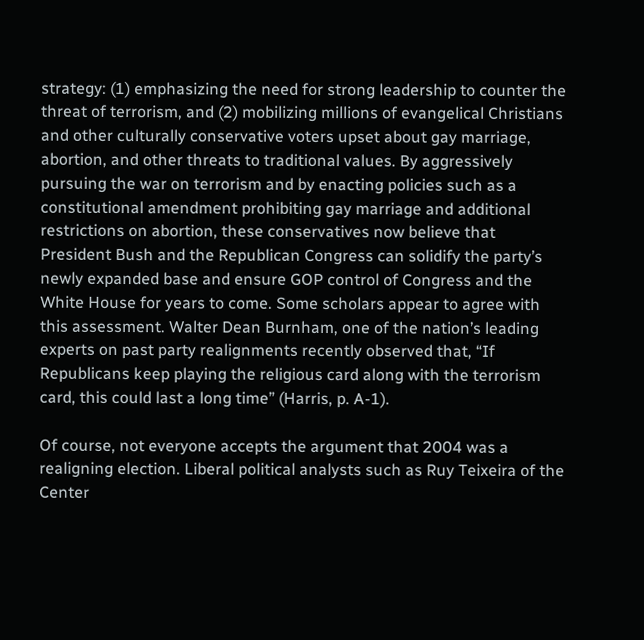strategy: (1) emphasizing the need for strong leadership to counter the threat of terrorism, and (2) mobilizing millions of evangelical Christians and other culturally conservative voters upset about gay marriage, abortion, and other threats to traditional values. By aggressively pursuing the war on terrorism and by enacting policies such as a constitutional amendment prohibiting gay marriage and additional restrictions on abortion, these conservatives now believe that President Bush and the Republican Congress can solidify the party’s newly expanded base and ensure GOP control of Congress and the White House for years to come. Some scholars appear to agree with this assessment. Walter Dean Burnham, one of the nation’s leading experts on past party realignments recently observed that, “If Republicans keep playing the religious card along with the terrorism card, this could last a long time” (Harris, p. A-1).

Of course, not everyone accepts the argument that 2004 was a realigning election. Liberal political analysts such as Ruy Teixeira of the Center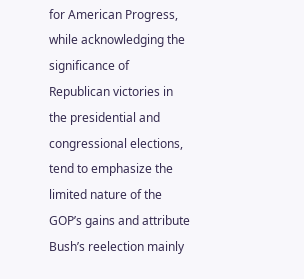for American Progress, while acknowledging the significance of Republican victories in the presidential and congressional elections, tend to emphasize the limited nature of the GOP’s gains and attribute Bush’s reelection mainly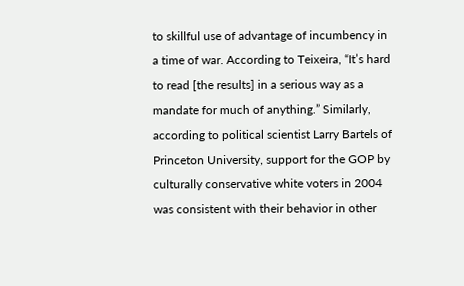to skillful use of advantage of incumbency in a time of war. According to Teixeira, “It’s hard to read [the results] in a serious way as a mandate for much of anything.” Similarly, according to political scientist Larry Bartels of Princeton University, support for the GOP by culturally conservative white voters in 2004 was consistent with their behavior in other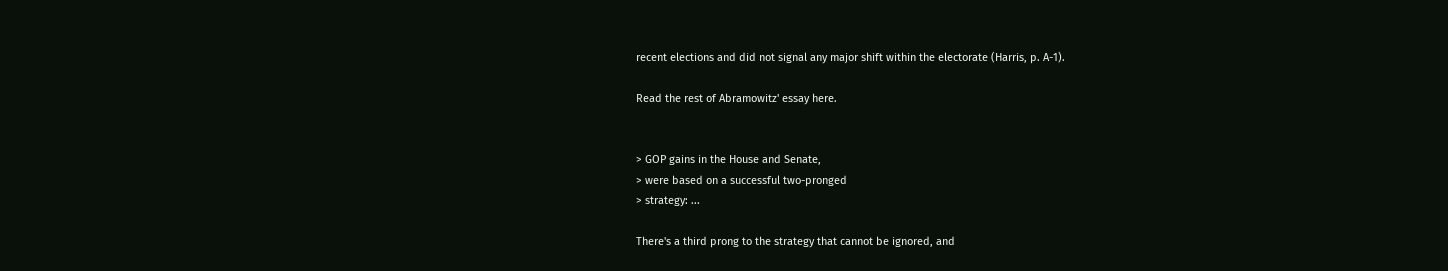recent elections and did not signal any major shift within the electorate (Harris, p. A-1).

Read the rest of Abramowitz' essay here.


> GOP gains in the House and Senate,
> were based on a successful two-pronged
> strategy: ...

There's a third prong to the strategy that cannot be ignored, and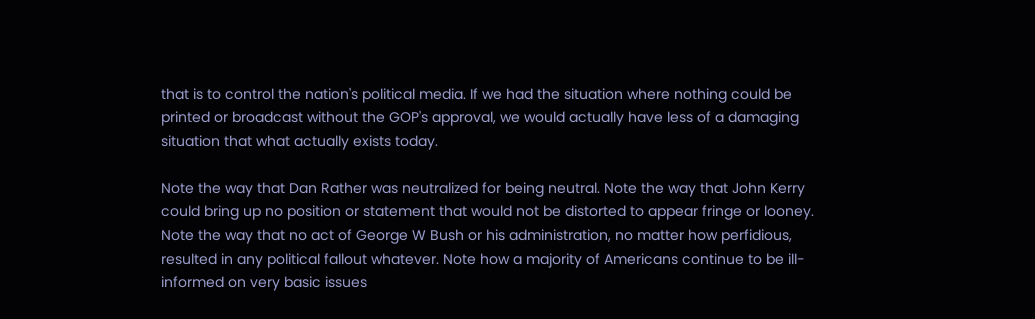that is to control the nation's political media. If we had the situation where nothing could be printed or broadcast without the GOP's approval, we would actually have less of a damaging situation that what actually exists today.

Note the way that Dan Rather was neutralized for being neutral. Note the way that John Kerry could bring up no position or statement that would not be distorted to appear fringe or looney. Note the way that no act of George W Bush or his administration, no matter how perfidious, resulted in any political fallout whatever. Note how a majority of Americans continue to be ill-informed on very basic issues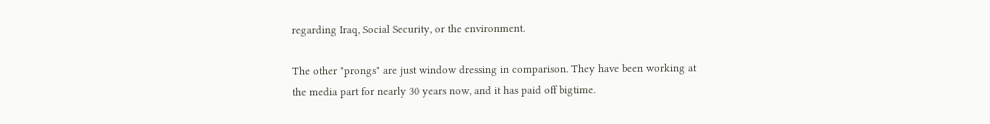regarding Iraq, Social Security, or the environment.

The other "prongs" are just window dressing in comparison. They have been working at the media part for nearly 30 years now, and it has paid off bigtime.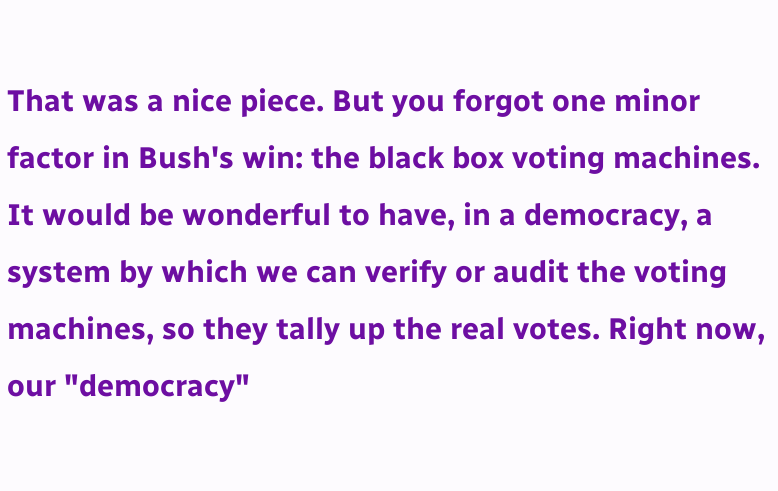That was a nice piece. But you forgot one minor factor in Bush's win: the black box voting machines. It would be wonderful to have, in a democracy, a system by which we can verify or audit the voting machines, so they tally up the real votes. Right now, our "democracy"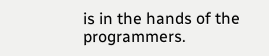is in the hands of the programmers.